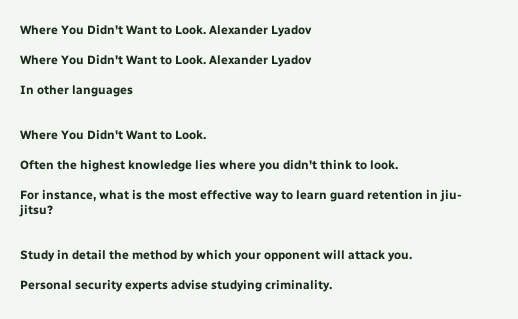Where You Didn't Want to Look. Alexander Lyadov

Where You Didn't Want to Look. Alexander Lyadov

In other languages


Where You Didn't Want to Look.

Often the highest knowledge lies where you didn't think to look.

For instance, what is the most effective way to learn guard retention in jiu-jitsu?


Study in detail the method by which your opponent will attack you.

Personal security experts advise studying criminality.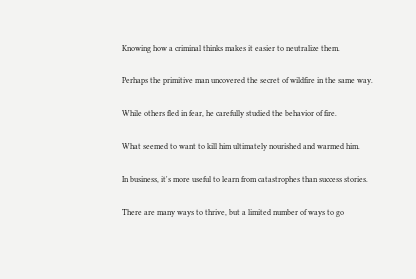Knowing how a criminal thinks makes it easier to neutralize them.

Perhaps the primitive man uncovered the secret of wildfire in the same way.

While others fled in fear, he carefully studied the behavior of fire.

What seemed to want to kill him ultimately nourished and warmed him.

In business, it's more useful to learn from catastrophes than success stories.

There are many ways to thrive, but a limited number of ways to go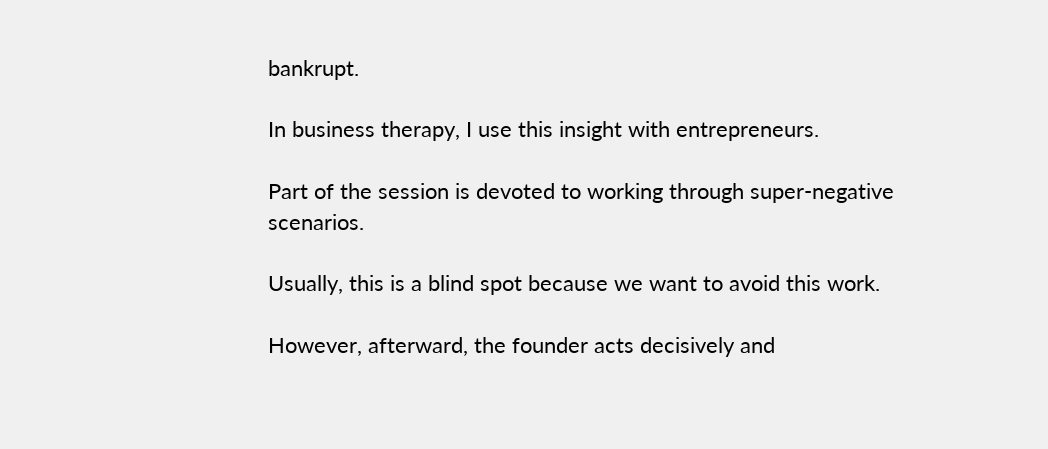bankrupt.

In business therapy, I use this insight with entrepreneurs.

Part of the session is devoted to working through super-negative scenarios.

Usually, this is a blind spot because we want to avoid this work.

However, afterward, the founder acts decisively and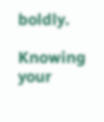boldly.

Knowing your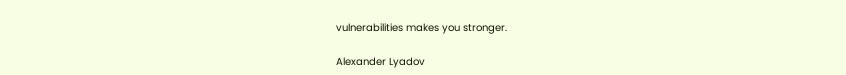vulnerabilities makes you stronger.

Alexander Lyadov